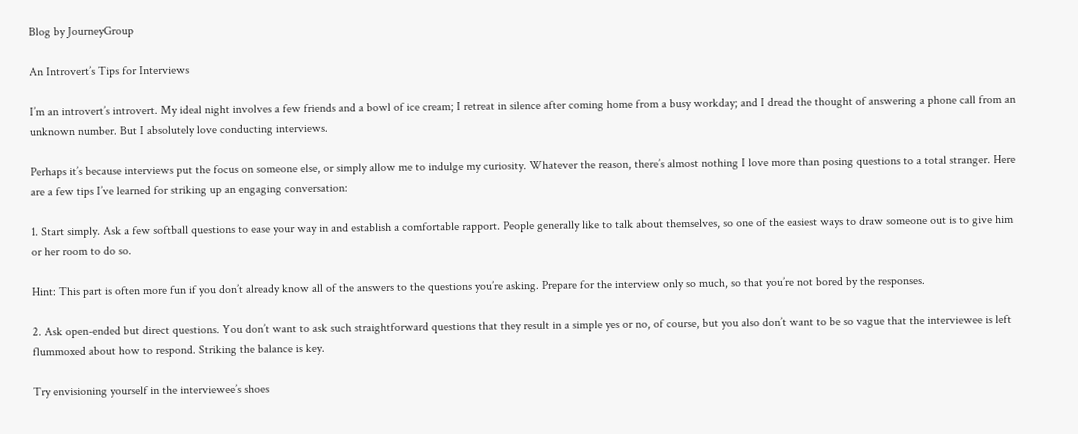Blog by JourneyGroup

An Introvert’s Tips for Interviews

I’m an introvert’s introvert. My ideal night involves a few friends and a bowl of ice cream; I retreat in silence after coming home from a busy workday; and I dread the thought of answering a phone call from an unknown number. But I absolutely love conducting interviews.

Perhaps it’s because interviews put the focus on someone else, or simply allow me to indulge my curiosity. Whatever the reason, there’s almost nothing I love more than posing questions to a total stranger. Here are a few tips I’ve learned for striking up an engaging conversation:

1. Start simply. Ask a few softball questions to ease your way in and establish a comfortable rapport. People generally like to talk about themselves, so one of the easiest ways to draw someone out is to give him or her room to do so.

Hint: This part is often more fun if you don’t already know all of the answers to the questions you’re asking. Prepare for the interview only so much, so that you’re not bored by the responses.

2. Ask open-ended but direct questions. You don’t want to ask such straightforward questions that they result in a simple yes or no, of course, but you also don’t want to be so vague that the interviewee is left flummoxed about how to respond. Striking the balance is key.

Try envisioning yourself in the interviewee’s shoes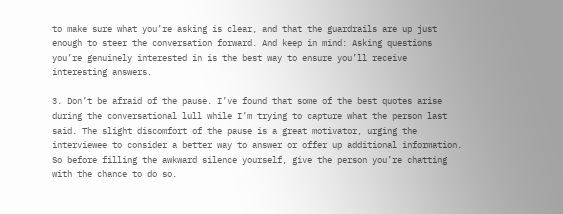to make sure what you’re asking is clear, and that the guardrails are up just enough to steer the conversation forward. And keep in mind: Asking questions you’re genuinely interested in is the best way to ensure you’ll receive interesting answers.

3. Don’t be afraid of the pause. I’ve found that some of the best quotes arise during the conversational lull while I’m trying to capture what the person last said. The slight discomfort of the pause is a great motivator, urging the interviewee to consider a better way to answer or offer up additional information. So before filling the awkward silence yourself, give the person you’re chatting with the chance to do so.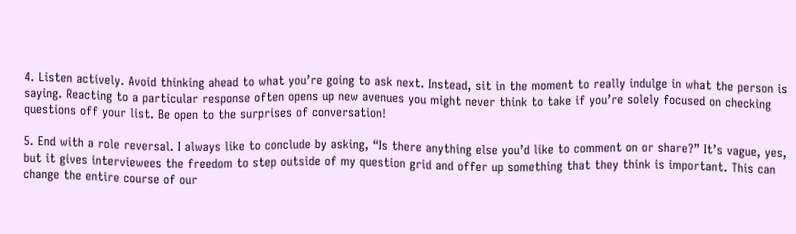4. Listen actively. Avoid thinking ahead to what you’re going to ask next. Instead, sit in the moment to really indulge in what the person is saying. Reacting to a particular response often opens up new avenues you might never think to take if you’re solely focused on checking questions off your list. Be open to the surprises of conversation!

5. End with a role reversal. I always like to conclude by asking, “Is there anything else you’d like to comment on or share?” It’s vague, yes, but it gives interviewees the freedom to step outside of my question grid and offer up something that they think is important. This can change the entire course of our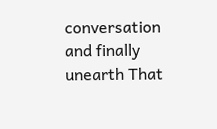conversation and finally unearth That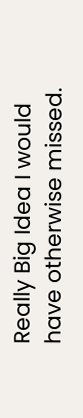Really Big Idea I would have otherwise missed.